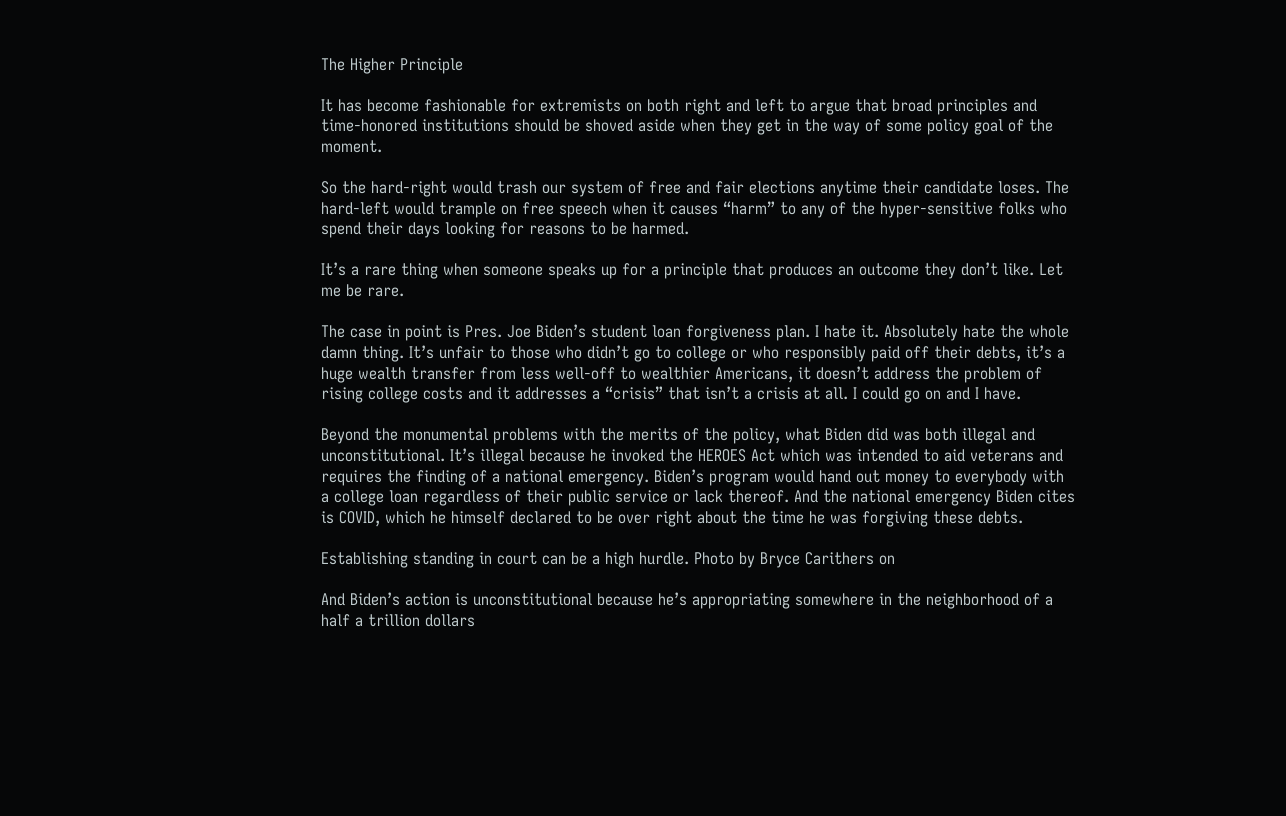The Higher Principle

It has become fashionable for extremists on both right and left to argue that broad principles and time-honored institutions should be shoved aside when they get in the way of some policy goal of the moment.

So the hard-right would trash our system of free and fair elections anytime their candidate loses. The hard-left would trample on free speech when it causes “harm” to any of the hyper-sensitive folks who spend their days looking for reasons to be harmed.

It’s a rare thing when someone speaks up for a principle that produces an outcome they don’t like. Let me be rare.

The case in point is Pres. Joe Biden’s student loan forgiveness plan. I hate it. Absolutely hate the whole damn thing. It’s unfair to those who didn’t go to college or who responsibly paid off their debts, it’s a huge wealth transfer from less well-off to wealthier Americans, it doesn’t address the problem of rising college costs and it addresses a “crisis” that isn’t a crisis at all. I could go on and I have.

Beyond the monumental problems with the merits of the policy, what Biden did was both illegal and unconstitutional. It’s illegal because he invoked the HEROES Act which was intended to aid veterans and requires the finding of a national emergency. Biden’s program would hand out money to everybody with a college loan regardless of their public service or lack thereof. And the national emergency Biden cites is COVID, which he himself declared to be over right about the time he was forgiving these debts.

Establishing standing in court can be a high hurdle. Photo by Bryce Carithers on

And Biden’s action is unconstitutional because he’s appropriating somewhere in the neighborhood of a half a trillion dollars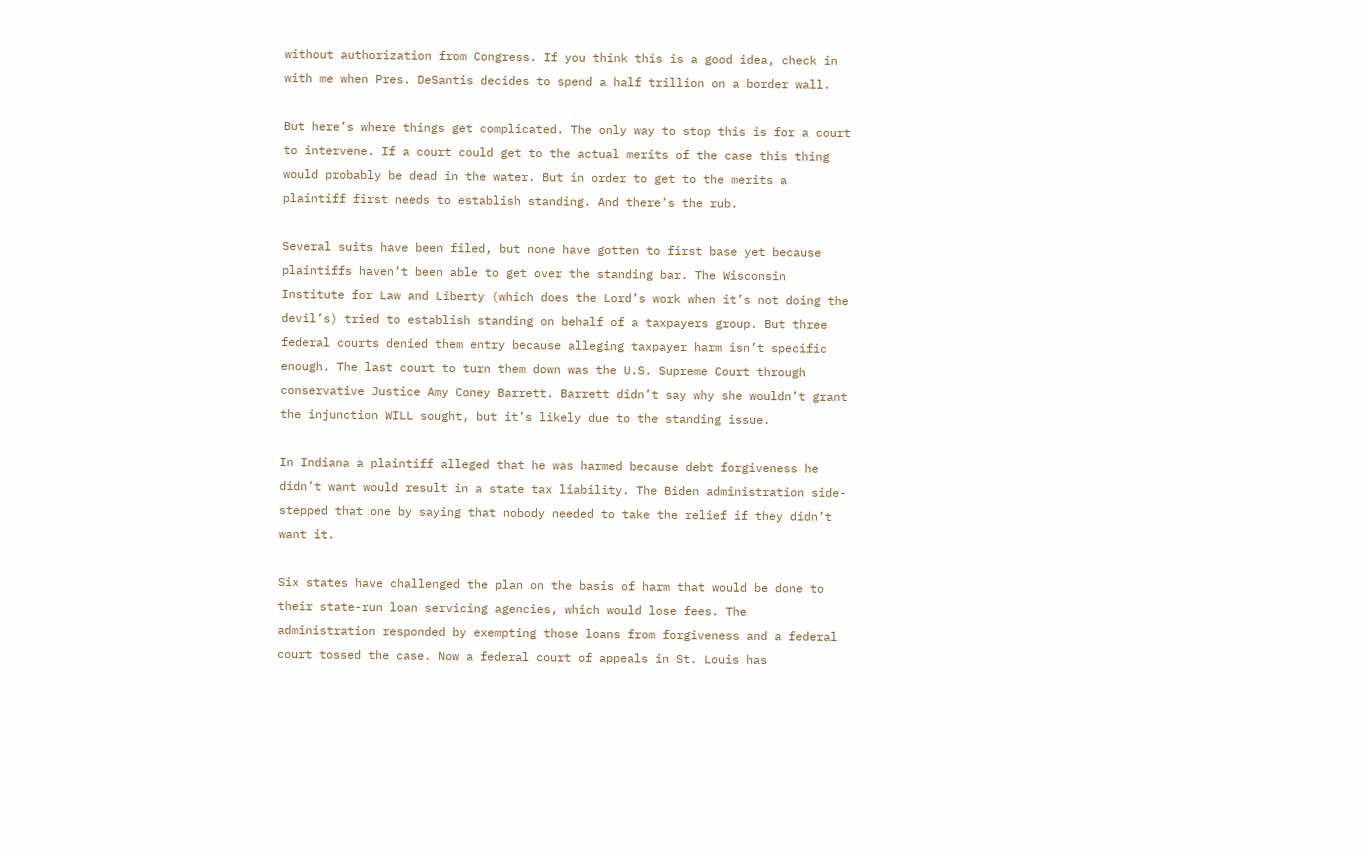without authorization from Congress. If you think this is a good idea, check in with me when Pres. DeSantis decides to spend a half trillion on a border wall.

But here’s where things get complicated. The only way to stop this is for a court to intervene. If a court could get to the actual merits of the case this thing would probably be dead in the water. But in order to get to the merits a plaintiff first needs to establish standing. And there’s the rub.

Several suits have been filed, but none have gotten to first base yet because plaintiffs haven’t been able to get over the standing bar. The Wisconsin Institute for Law and Liberty (which does the Lord’s work when it’s not doing the devil’s) tried to establish standing on behalf of a taxpayers group. But three federal courts denied them entry because alleging taxpayer harm isn’t specific enough. The last court to turn them down was the U.S. Supreme Court through conservative Justice Amy Coney Barrett. Barrett didn’t say why she wouldn’t grant the injunction WILL sought, but it’s likely due to the standing issue.

In Indiana a plaintiff alleged that he was harmed because debt forgiveness he didn’t want would result in a state tax liability. The Biden administration side-stepped that one by saying that nobody needed to take the relief if they didn’t want it.

Six states have challenged the plan on the basis of harm that would be done to their state-run loan servicing agencies, which would lose fees. The administration responded by exempting those loans from forgiveness and a federal court tossed the case. Now a federal court of appeals in St. Louis has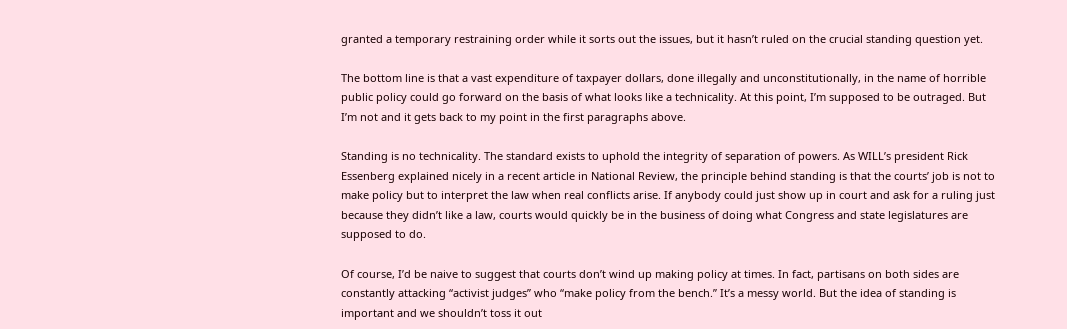granted a temporary restraining order while it sorts out the issues, but it hasn’t ruled on the crucial standing question yet.

The bottom line is that a vast expenditure of taxpayer dollars, done illegally and unconstitutionally, in the name of horrible public policy could go forward on the basis of what looks like a technicality. At this point, I’m supposed to be outraged. But I’m not and it gets back to my point in the first paragraphs above.

Standing is no technicality. The standard exists to uphold the integrity of separation of powers. As WILL’s president Rick Essenberg explained nicely in a recent article in National Review, the principle behind standing is that the courts’ job is not to make policy but to interpret the law when real conflicts arise. If anybody could just show up in court and ask for a ruling just because they didn’t like a law, courts would quickly be in the business of doing what Congress and state legislatures are supposed to do.

Of course, I’d be naive to suggest that courts don’t wind up making policy at times. In fact, partisans on both sides are constantly attacking “activist judges” who “make policy from the bench.” It’s a messy world. But the idea of standing is important and we shouldn’t toss it out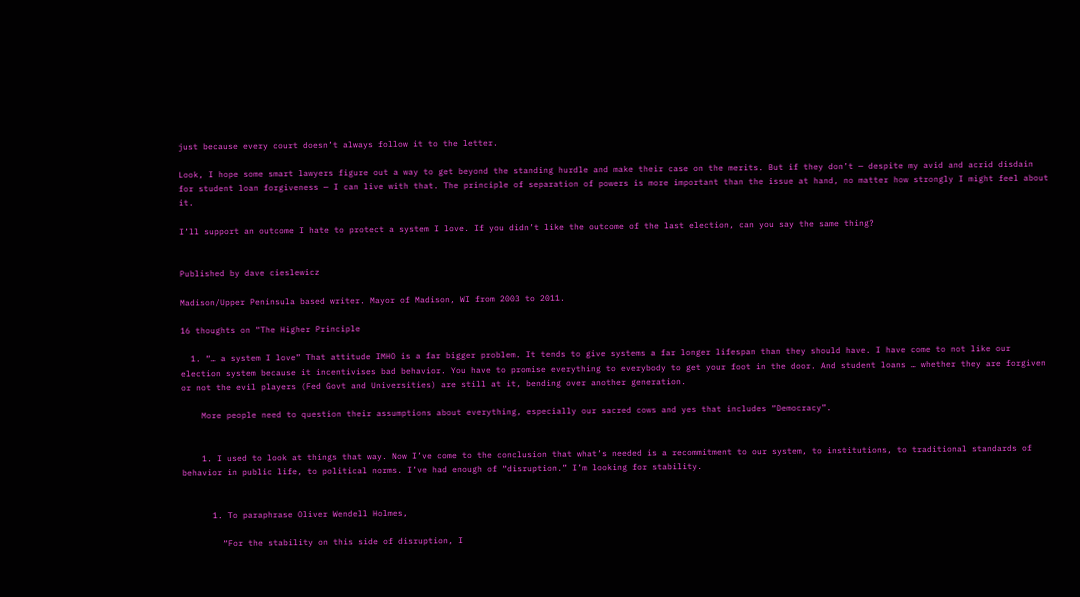just because every court doesn’t always follow it to the letter.

Look, I hope some smart lawyers figure out a way to get beyond the standing hurdle and make their case on the merits. But if they don’t — despite my avid and acrid disdain for student loan forgiveness — I can live with that. The principle of separation of powers is more important than the issue at hand, no matter how strongly I might feel about it.

I’ll support an outcome I hate to protect a system I love. If you didn’t like the outcome of the last election, can you say the same thing?


Published by dave cieslewicz

Madison/Upper Peninsula based writer. Mayor of Madison, WI from 2003 to 2011.

16 thoughts on “The Higher Principle

  1. “… a system I love” That attitude IMHO is a far bigger problem. It tends to give systems a far longer lifespan than they should have. I have come to not like our election system because it incentivises bad behavior. You have to promise everything to everybody to get your foot in the door. And student loans … whether they are forgiven or not the evil players (Fed Govt and Universities) are still at it, bending over another generation.

    More people need to question their assumptions about everything, especially our sacred cows and yes that includes “Democracy”.


    1. I used to look at things that way. Now I’ve come to the conclusion that what’s needed is a recommitment to our system, to institutions, to traditional standards of behavior in public life, to political norms. I’ve had enough of “disruption.” I’m looking for stability.


      1. To paraphrase Oliver Wendell Holmes,

        “For the stability on this side of disruption, I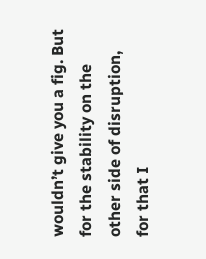wouldn’t give you a fig. But for the stability on the other side of disruption, for that I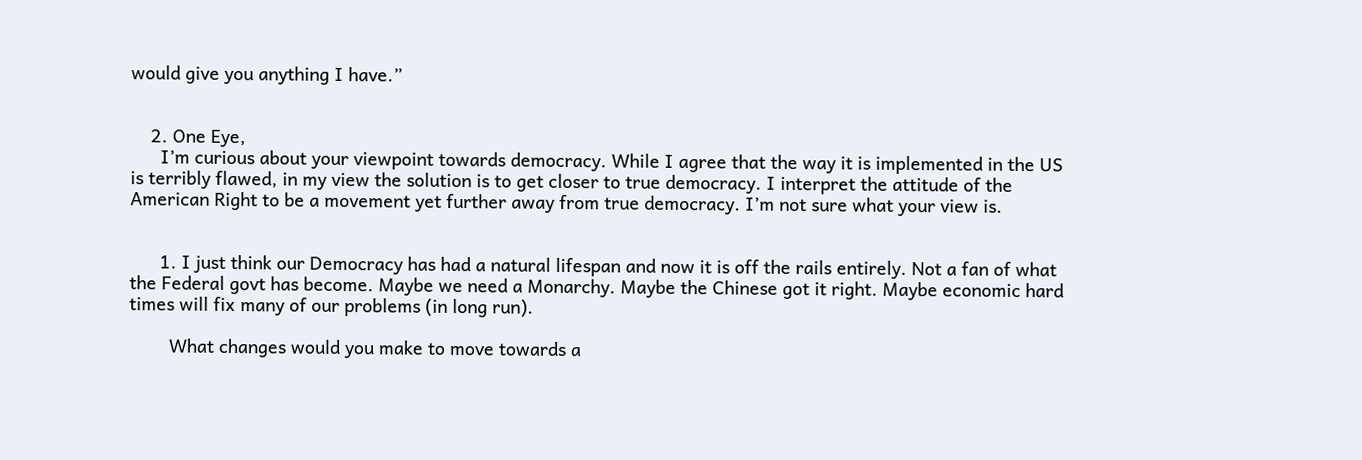would give you anything I have.”


    2. One Eye,
      I’m curious about your viewpoint towards democracy. While I agree that the way it is implemented in the US is terribly flawed, in my view the solution is to get closer to true democracy. I interpret the attitude of the American Right to be a movement yet further away from true democracy. I’m not sure what your view is.


      1. I just think our Democracy has had a natural lifespan and now it is off the rails entirely. Not a fan of what the Federal govt has become. Maybe we need a Monarchy. Maybe the Chinese got it right. Maybe economic hard times will fix many of our problems (in long run).

        What changes would you make to move towards a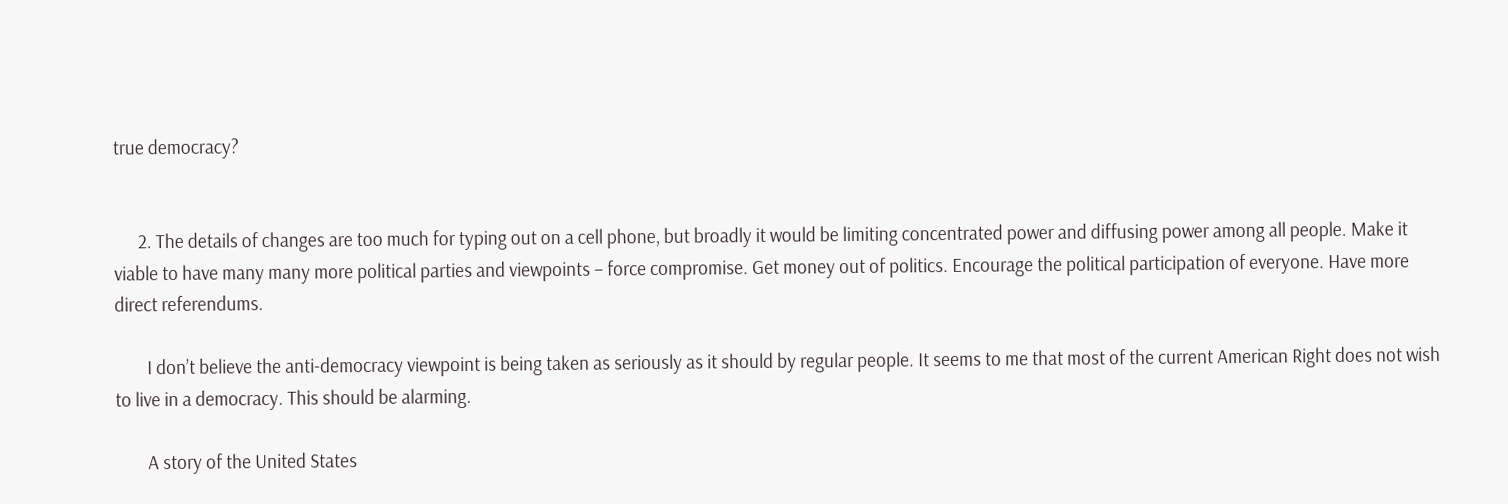true democracy?


      2. The details of changes are too much for typing out on a cell phone, but broadly it would be limiting concentrated power and diffusing power among all people. Make it viable to have many many more political parties and viewpoints – force compromise. Get money out of politics. Encourage the political participation of everyone. Have more direct referendums.

        I don’t believe the anti-democracy viewpoint is being taken as seriously as it should by regular people. It seems to me that most of the current American Right does not wish to live in a democracy. This should be alarming.

        A story of the United States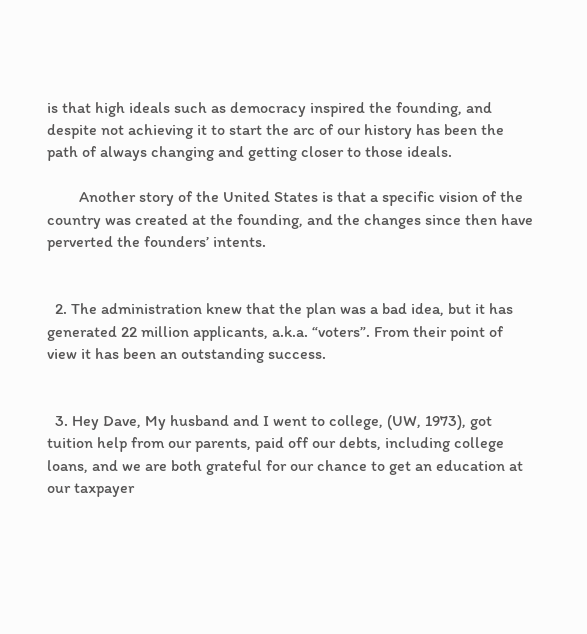is that high ideals such as democracy inspired the founding, and despite not achieving it to start the arc of our history has been the path of always changing and getting closer to those ideals.

        Another story of the United States is that a specific vision of the country was created at the founding, and the changes since then have perverted the founders’ intents.


  2. The administration knew that the plan was a bad idea, but it has generated 22 million applicants, a.k.a. “voters”. From their point of view it has been an outstanding success.


  3. Hey Dave, My husband and I went to college, (UW, 1973), got tuition help from our parents, paid off our debts, including college loans, and we are both grateful for our chance to get an education at our taxpayer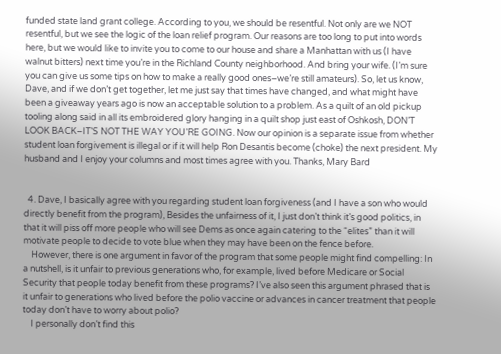funded state land grant college. According to you, we should be resentful. Not only are we NOT resentful, but we see the logic of the loan relief program. Our reasons are too long to put into words here, but we would like to invite you to come to our house and share a Manhattan with us (I have walnut bitters) next time you’re in the Richland County neighborhood. And bring your wife. (I’m sure you can give us some tips on how to make a really good ones–we’re still amateurs). So, let us know, Dave, and if we don’t get together, let me just say that times have changed, and what might have been a giveaway years ago is now an acceptable solution to a problem. As a quilt of an old pickup tooling along said in all its embroidered glory hanging in a quilt shop just east of Oshkosh, DON’T LOOK BACK–IT’S NOT THE WAY YOU’RE GOING. Now our opinion is a separate issue from whether student loan forgivement is illegal or if it will help Ron Desantis become (choke) the next president. My husband and I enjoy your columns and most times agree with you. Thanks, Mary Bard


  4. Dave, I basically agree with you regarding student loan forgiveness (and I have a son who would directly benefit from the program), Besides the unfairness of it, I just don’t think it’s good politics, in that it will piss off more people who will see Dems as once again catering to the “elites” than it will motivate people to decide to vote blue when they may have been on the fence before.
    However, there is one argument in favor of the program that some people might find compelling: In a nutshell, is it unfair to previous generations who, for example, lived before Medicare or Social Security that people today benefit from these programs? I’ve also seen this argument phrased that is it unfair to generations who lived before the polio vaccine or advances in cancer treatment that people today don’t have to worry about polio?
    I personally don’t find this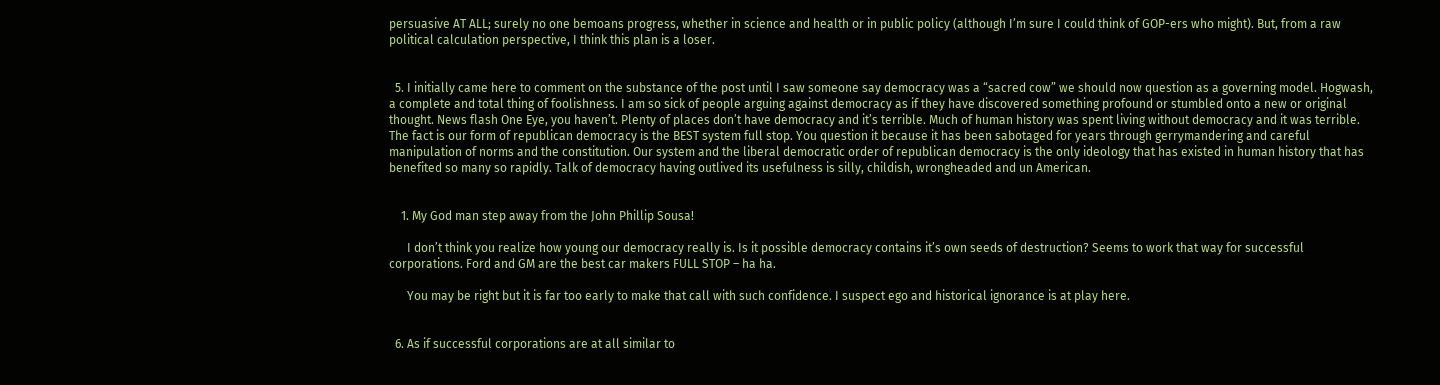persuasive AT ALL; surely no one bemoans progress, whether in science and health or in public policy (although I’m sure I could think of GOP-ers who might). But, from a raw political calculation perspective, I think this plan is a loser.


  5. I initially came here to comment on the substance of the post until I saw someone say democracy was a “sacred cow” we should now question as a governing model. Hogwash, a complete and total thing of foolishness. I am so sick of people arguing against democracy as if they have discovered something profound or stumbled onto a new or original thought. News flash One Eye, you haven’t. Plenty of places don’t have democracy and it’s terrible. Much of human history was spent living without democracy and it was terrible. The fact is our form of republican democracy is the BEST system full stop. You question it because it has been sabotaged for years through gerrymandering and careful manipulation of norms and the constitution. Our system and the liberal democratic order of republican democracy is the only ideology that has existed in human history that has benefited so many so rapidly. Talk of democracy having outlived its usefulness is silly, childish, wrongheaded and un American.


    1. My God man step away from the John Phillip Sousa!

      I don’t think you realize how young our democracy really is. Is it possible democracy contains it’s own seeds of destruction? Seems to work that way for successful corporations. Ford and GM are the best car makers FULL STOP – ha ha.

      You may be right but it is far too early to make that call with such confidence. I suspect ego and historical ignorance is at play here.


  6. As if successful corporations are at all similar to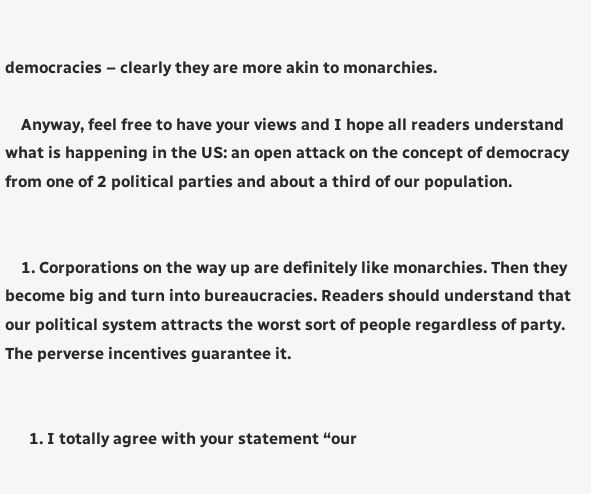democracies – clearly they are more akin to monarchies.

    Anyway, feel free to have your views and I hope all readers understand what is happening in the US: an open attack on the concept of democracy from one of 2 political parties and about a third of our population.


    1. Corporations on the way up are definitely like monarchies. Then they become big and turn into bureaucracies. Readers should understand that our political system attracts the worst sort of people regardless of party. The perverse incentives guarantee it.


      1. I totally agree with your statement “our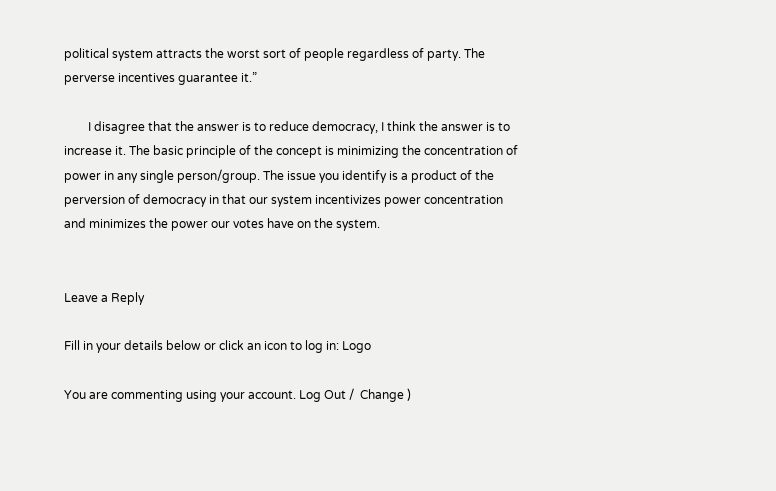political system attracts the worst sort of people regardless of party. The perverse incentives guarantee it.”

        I disagree that the answer is to reduce democracy, I think the answer is to increase it. The basic principle of the concept is minimizing the concentration of power in any single person/group. The issue you identify is a product of the perversion of democracy in that our system incentivizes power concentration and minimizes the power our votes have on the system.


Leave a Reply

Fill in your details below or click an icon to log in: Logo

You are commenting using your account. Log Out /  Change )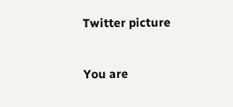Twitter picture

You are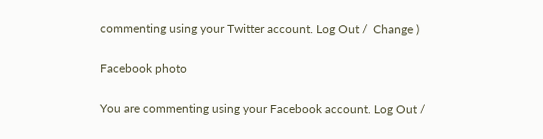commenting using your Twitter account. Log Out /  Change )

Facebook photo

You are commenting using your Facebook account. Log Out /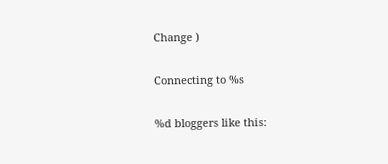Change )

Connecting to %s

%d bloggers like this: